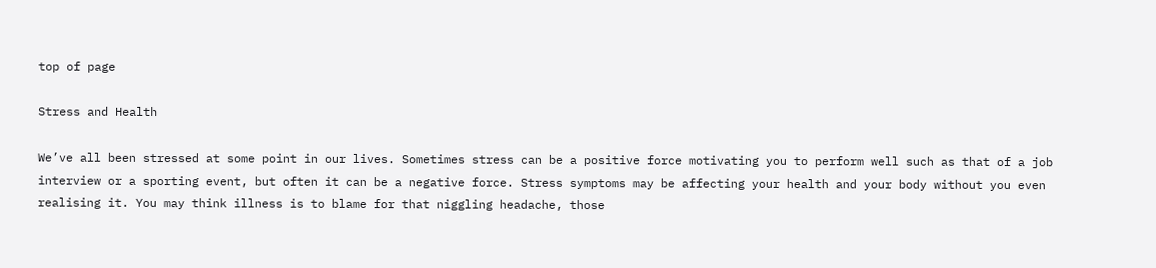top of page

Stress and Health

We’ve all been stressed at some point in our lives. Sometimes stress can be a positive force motivating you to perform well such as that of a job interview or a sporting event, but often it can be a negative force. Stress symptoms may be affecting your health and your body without you even realising it. You may think illness is to blame for that niggling headache, those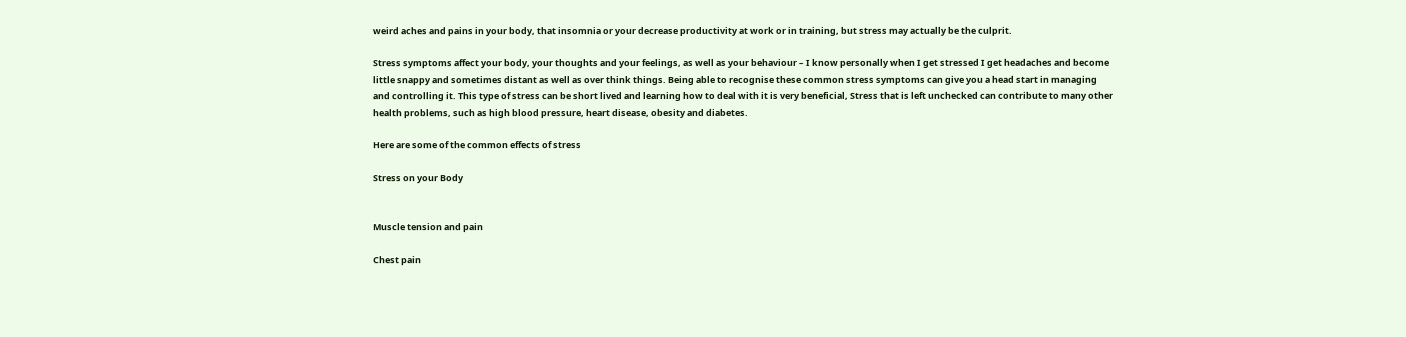weird aches and pains in your body, that insomnia or your decrease productivity at work or in training, but stress may actually be the culprit.

Stress symptoms affect your body, your thoughts and your feelings, as well as your behaviour – I know personally when I get stressed I get headaches and become little snappy and sometimes distant as well as over think things. Being able to recognise these common stress symptoms can give you a head start in managing and controlling it. This type of stress can be short lived and learning how to deal with it is very beneficial, Stress that is left unchecked can contribute to many other health problems, such as high blood pressure, heart disease, obesity and diabetes.

Here are some of the common effects of stress

Stress on your Body


Muscle tension and pain

Chest pain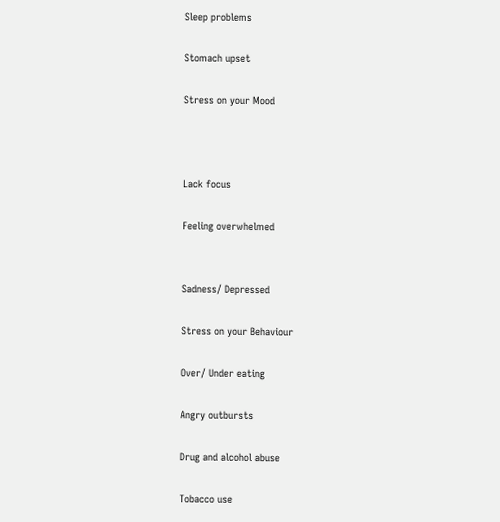Sleep problems

Stomach upset

Stress on your Mood



Lack focus

Feeling overwhelmed


Sadness/ Depressed

Stress on your Behaviour

Over/ Under eating

Angry outbursts

Drug and alcohol abuse

Tobacco use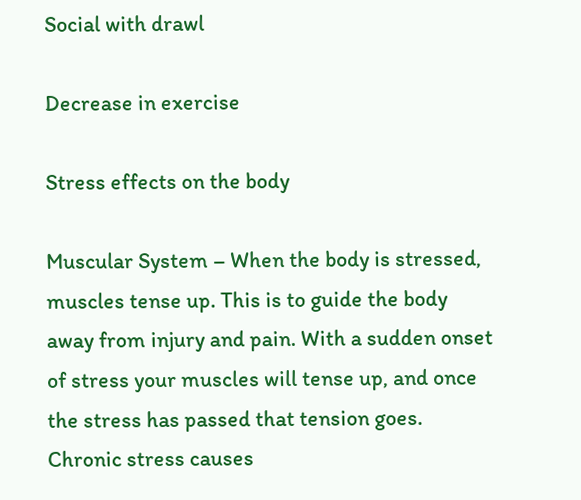Social with drawl

Decrease in exercise

Stress effects on the body

Muscular System – When the body is stressed, muscles tense up. This is to guide the body away from injury and pain. With a sudden onset of stress your muscles will tense up, and once the stress has passed that tension goes. Chronic stress causes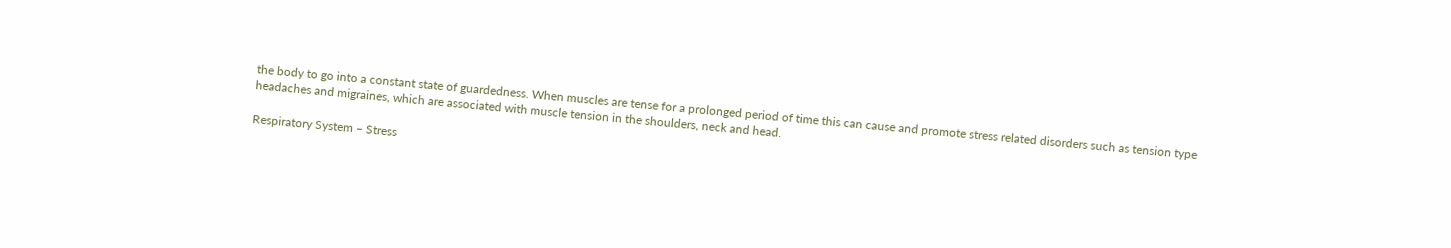the body to go into a constant state of guardedness. When muscles are tense for a prolonged period of time this can cause and promote stress related disorders such as tension type headaches and migraines, which are associated with muscle tension in the shoulders, neck and head.

Respiratory System – Stress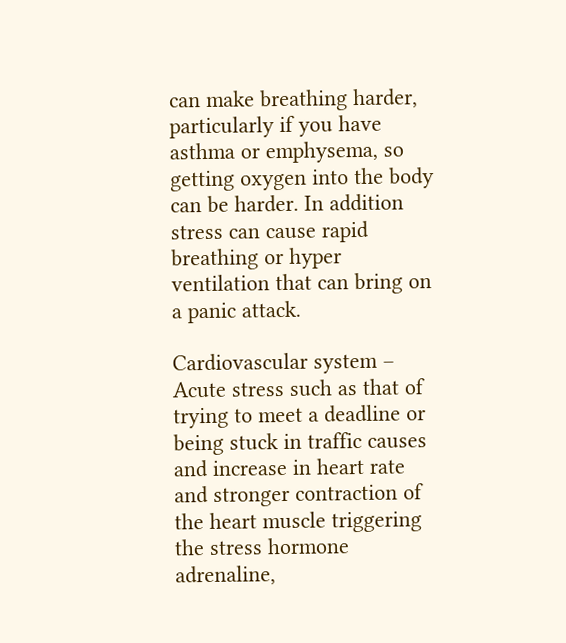can make breathing harder, particularly if you have asthma or emphysema, so getting oxygen into the body can be harder. In addition stress can cause rapid breathing or hyper ventilation that can bring on a panic attack.

Cardiovascular system – Acute stress such as that of trying to meet a deadline or being stuck in traffic causes and increase in heart rate and stronger contraction of the heart muscle triggering the stress hormone adrenaline,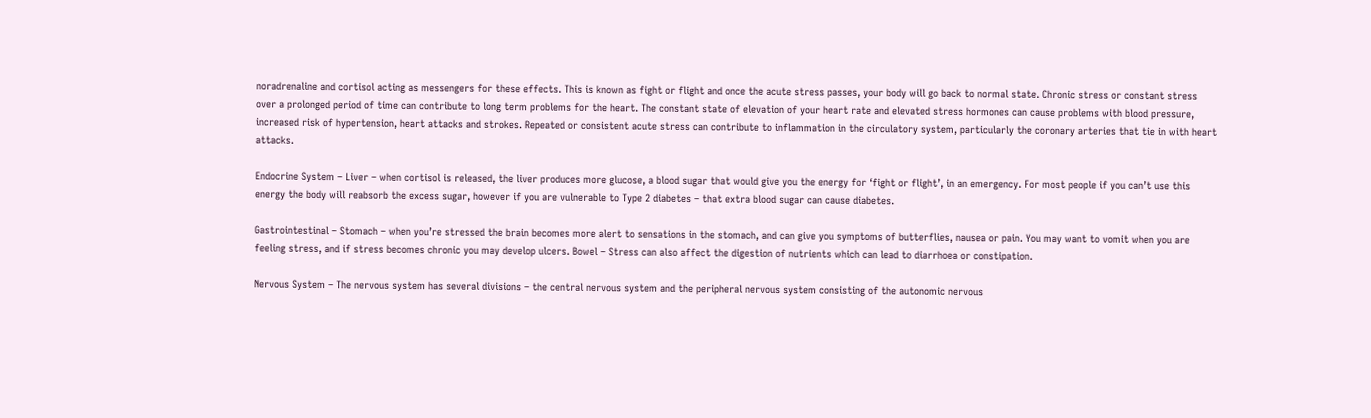noradrenaline and cortisol acting as messengers for these effects. This is known as fight or flight and once the acute stress passes, your body will go back to normal state. Chronic stress or constant stress over a prolonged period of time can contribute to long term problems for the heart. The constant state of elevation of your heart rate and elevated stress hormones can cause problems with blood pressure, increased risk of hypertension, heart attacks and strokes. Repeated or consistent acute stress can contribute to inflammation in the circulatory system, particularly the coronary arteries that tie in with heart attacks.

Endocrine System – Liver – when cortisol is released, the liver produces more glucose, a blood sugar that would give you the energy for ‘fight or flight’, in an emergency. For most people if you can’t use this energy the body will reabsorb the excess sugar, however if you are vulnerable to Type 2 diabetes – that extra blood sugar can cause diabetes.

Gastrointestinal – Stomach – when you’re stressed the brain becomes more alert to sensations in the stomach, and can give you symptoms of butterflies, nausea or pain. You may want to vomit when you are feeling stress, and if stress becomes chronic you may develop ulcers. Bowel – Stress can also affect the digestion of nutrients which can lead to diarrhoea or constipation.

Nervous System – The nervous system has several divisions – the central nervous system and the peripheral nervous system consisting of the autonomic nervous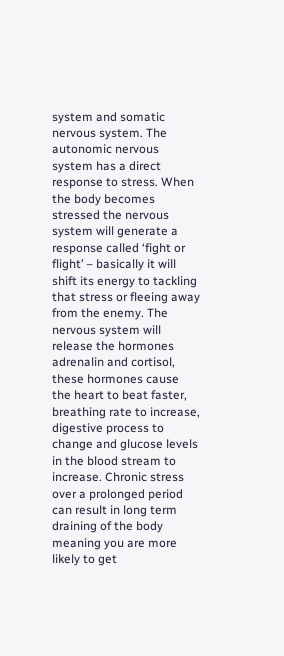system and somatic nervous system. The autonomic nervous system has a direct response to stress. When the body becomes stressed the nervous system will generate a response called ‘fight or flight’ – basically it will shift its energy to tackling that stress or fleeing away from the enemy. The nervous system will release the hormones adrenalin and cortisol, these hormones cause the heart to beat faster, breathing rate to increase, digestive process to change and glucose levels in the blood stream to increase. Chronic stress over a prolonged period can result in long term draining of the body meaning you are more likely to get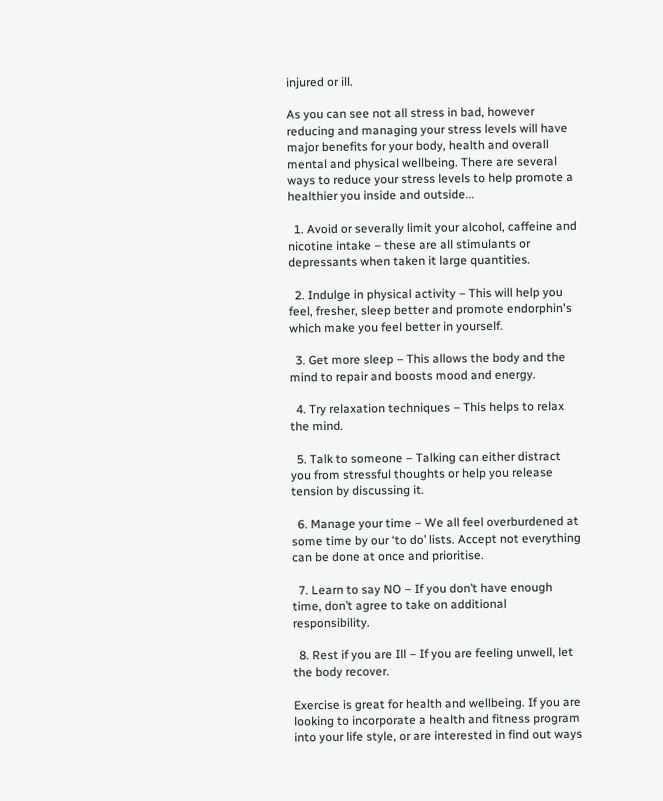injured or ill.

As you can see not all stress in bad, however reducing and managing your stress levels will have major benefits for your body, health and overall mental and physical wellbeing. There are several ways to reduce your stress levels to help promote a healthier you inside and outside...

  1. Avoid or severally limit your alcohol, caffeine and nicotine intake – these are all stimulants or depressants when taken it large quantities.

  2. Indulge in physical activity – This will help you feel, fresher, sleep better and promote endorphin's which make you feel better in yourself.

  3. Get more sleep – This allows the body and the mind to repair and boosts mood and energy.

  4. Try relaxation techniques – This helps to relax the mind.

  5. Talk to someone – Talking can either distract you from stressful thoughts or help you release tension by discussing it.

  6. Manage your time – We all feel overburdened at some time by our ‘to do’ lists. Accept not everything can be done at once and prioritise.

  7. Learn to say NO – If you don’t have enough time, don’t agree to take on additional responsibility.

  8. Rest if you are Ill – If you are feeling unwell, let the body recover.

Exercise is great for health and wellbeing. If you are looking to incorporate a health and fitness program into your life style, or are interested in find out ways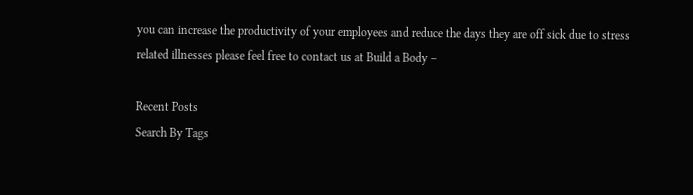you can increase the productivity of your employees and reduce the days they are off sick due to stress related illnesses please feel free to contact us at Build a Body –

Recent Posts
Search By Tags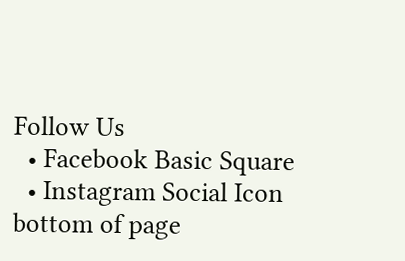Follow Us
  • Facebook Basic Square
  • Instagram Social Icon
bottom of page